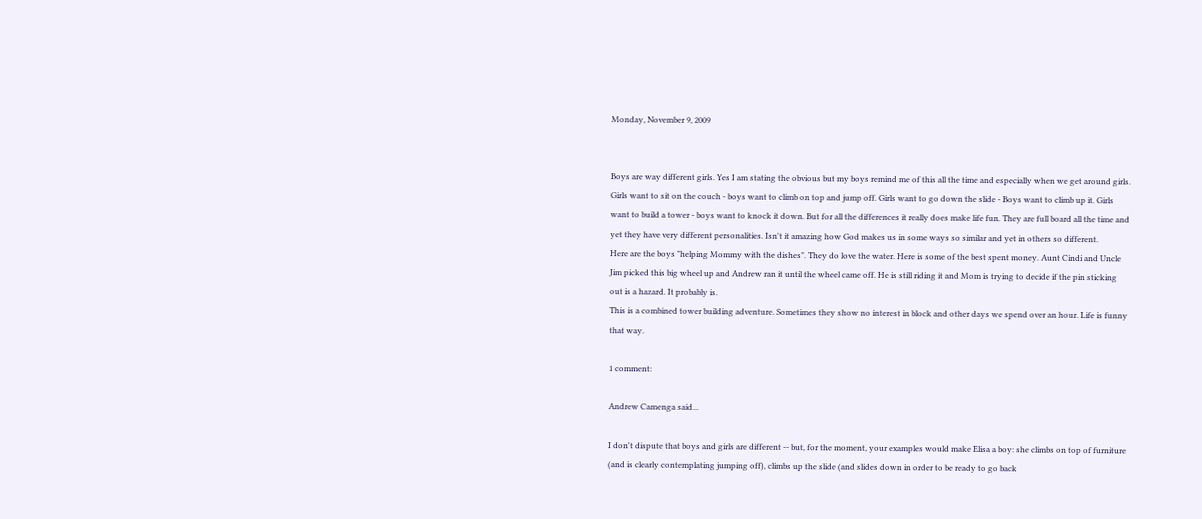Monday, November 9, 2009


Boys are way different girls. Yes I am stating the obvious but my boys remind me of this all the time and especially when we get around girls. Girls want to sit on the couch - boys want to climb on top and jump off. Girls want to go down the slide - Boys want to climb up it. Girls want to build a tower - boys want to knock it down. But for all the differences it really does make life fun. They are full board all the time and yet they have very different personalities. Isn't it amazing how God makes us in some ways so similar and yet in others so different.
Here are the boys "helping Mommy with the dishes". They do love the water. Here is some of the best spent money. Aunt Cindi and Uncle Jim picked this big wheel up and Andrew ran it until the wheel came off. He is still riding it and Mom is trying to decide if the pin sticking out is a hazard. It probably is.
This is a combined tower building adventure. Sometimes they show no interest in block and other days we spend over an hour. Life is funny that way.

1 comment:

Andrew Camenga said...

I don't dispute that boys and girls are different -- but, for the moment, your examples would make Elisa a boy: she climbs on top of furniture (and is clearly contemplating jumping off), climbs up the slide (and slides down in order to be ready to go back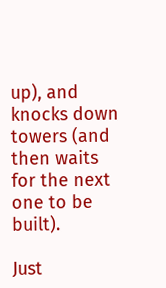up), and knocks down towers (and then waits for the next one to be built).

Just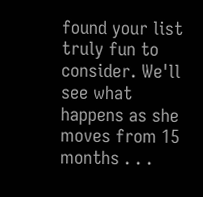found your list truly fun to consider. We'll see what happens as she moves from 15 months . . .